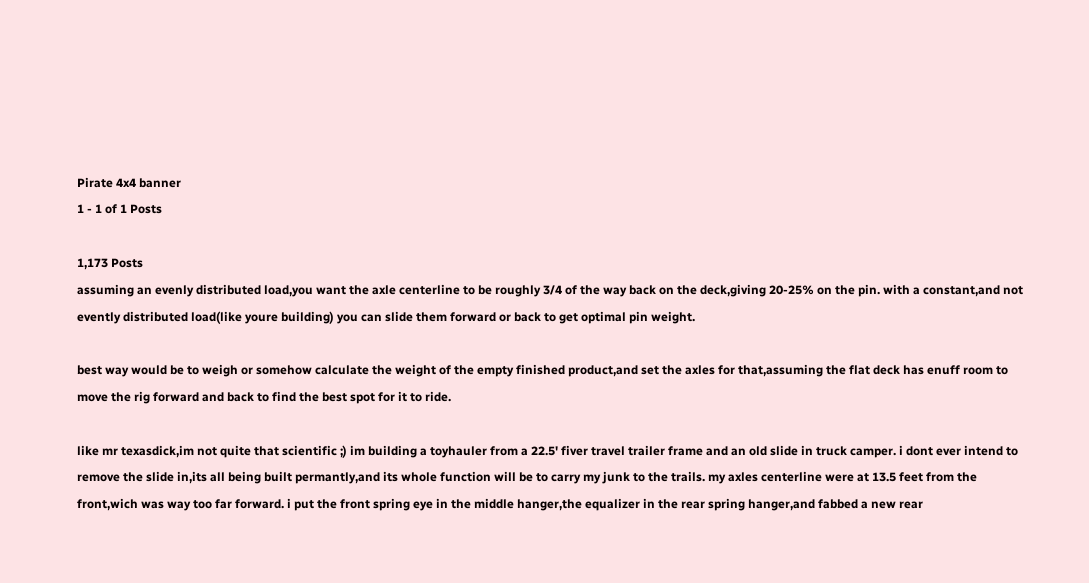Pirate 4x4 banner
1 - 1 of 1 Posts

1,173 Posts
assuming an evenly distributed load,you want the axle centerline to be roughly 3/4 of the way back on the deck,giving 20-25% on the pin. with a constant,and not evently distributed load(like youre building) you can slide them forward or back to get optimal pin weight.

best way would be to weigh or somehow calculate the weight of the empty finished product,and set the axles for that,assuming the flat deck has enuff room to move the rig forward and back to find the best spot for it to ride.

like mr texasdick,im not quite that scientific ;) im building a toyhauler from a 22.5' fiver travel trailer frame and an old slide in truck camper. i dont ever intend to remove the slide in,its all being built permantly,and its whole function will be to carry my junk to the trails. my axles centerline were at 13.5 feet from the front,wich was way too far forward. i put the front spring eye in the middle hanger,the equalizer in the rear spring hanger,and fabbed a new rear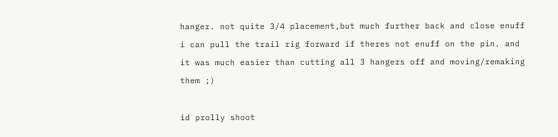hanger. not quite 3/4 placement,but much further back and close enuff i can pull the trail rig forward if theres not enuff on the pin. and it was much easier than cutting all 3 hangers off and moving/remaking them ;)

id prolly shoot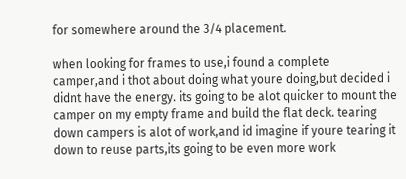for somewhere around the 3/4 placement.

when looking for frames to use,i found a complete camper,and i thot about doing what youre doing,but decided i didnt have the energy. its going to be alot quicker to mount the camper on my empty frame and build the flat deck. tearing down campers is alot of work,and id imagine if youre tearing it down to reuse parts,its going to be even more work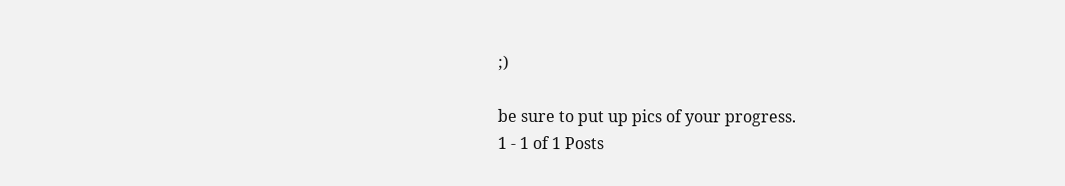;)

be sure to put up pics of your progress.
1 - 1 of 1 Posts